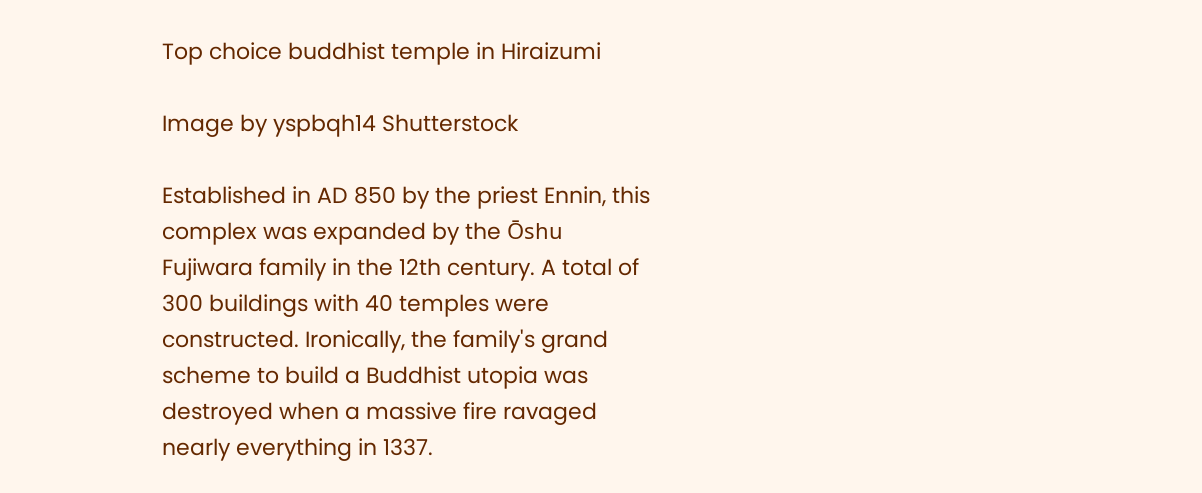Top choice buddhist temple in Hiraizumi

Image by yspbqh14 Shutterstock

Established in AD 850 by the priest Ennin, this complex was expanded by the Ōshu Fujiwara family in the 12th century. A total of 300 buildings with 40 temples were constructed. Ironically, the family's grand scheme to build a Buddhist utopia was destroyed when a massive fire ravaged nearly everything in 1337.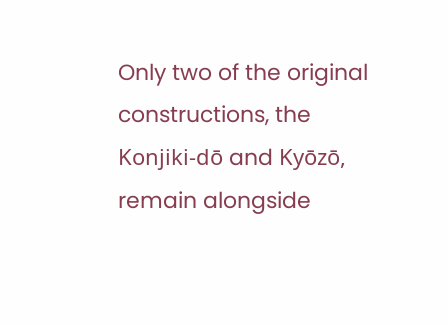Only two of the original constructions, the Konjiki-dō and Kyōzō, remain alongside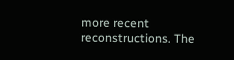more recent reconstructions. The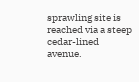sprawling site is reached via a steep cedar-lined avenue.